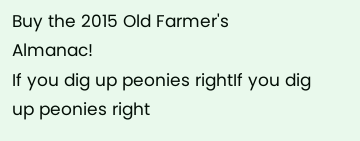Buy the 2015 Old Farmer's Almanac!
If you dig up peonies rightIf you dig up peonies right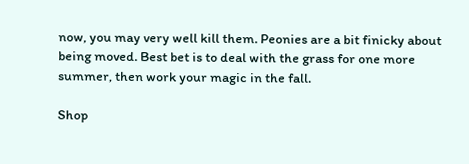now, you may very well kill them. Peonies are a bit finicky about being moved. Best bet is to deal with the grass for one more summer, then work your magic in the fall.

Shop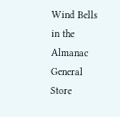Wind Bells in the Almanac General Store